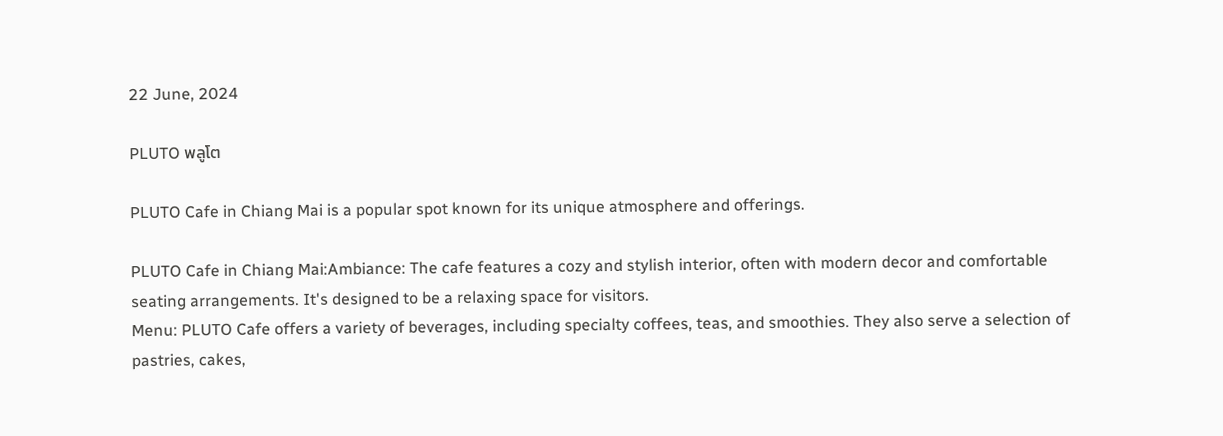22 June, 2024

PLUTO พลูโต

PLUTO Cafe in Chiang Mai is a popular spot known for its unique atmosphere and offerings.

PLUTO Cafe in Chiang Mai:Ambiance: The cafe features a cozy and stylish interior, often with modern decor and comfortable seating arrangements. It's designed to be a relaxing space for visitors.
Menu: PLUTO Cafe offers a variety of beverages, including specialty coffees, teas, and smoothies. They also serve a selection of pastries, cakes,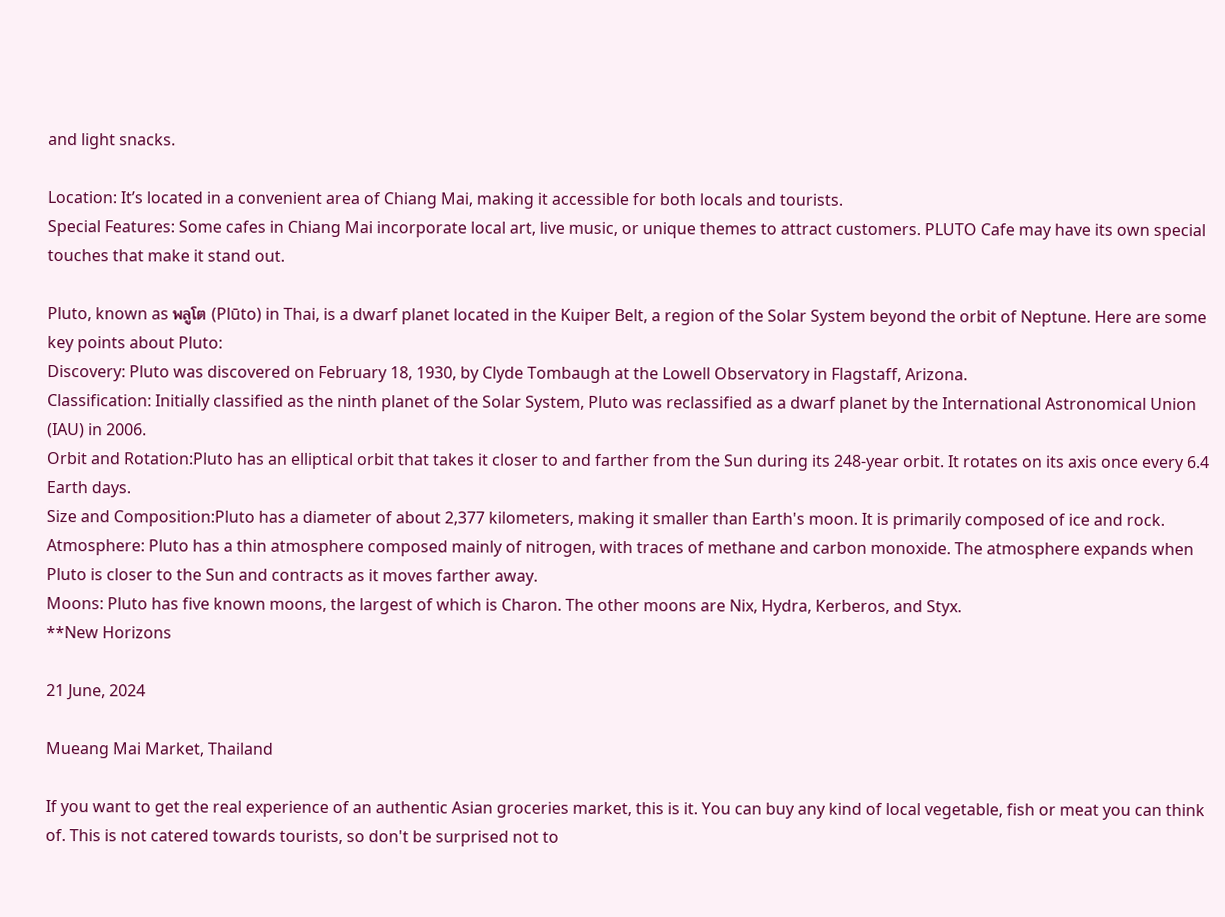and light snacks.

Location: It’s located in a convenient area of Chiang Mai, making it accessible for both locals and tourists.
Special Features: Some cafes in Chiang Mai incorporate local art, live music, or unique themes to attract customers. PLUTO Cafe may have its own special touches that make it stand out.

Pluto, known as พลูโต (Plūto) in Thai, is a dwarf planet located in the Kuiper Belt, a region of the Solar System beyond the orbit of Neptune. Here are some key points about Pluto:
Discovery: Pluto was discovered on February 18, 1930, by Clyde Tombaugh at the Lowell Observatory in Flagstaff, Arizona.
Classification: Initially classified as the ninth planet of the Solar System, Pluto was reclassified as a dwarf planet by the International Astronomical Union (IAU) in 2006.
Orbit and Rotation:Pluto has an elliptical orbit that takes it closer to and farther from the Sun during its 248-year orbit. It rotates on its axis once every 6.4 Earth days.
Size and Composition:Pluto has a diameter of about 2,377 kilometers, making it smaller than Earth's moon. It is primarily composed of ice and rock.
Atmosphere: Pluto has a thin atmosphere composed mainly of nitrogen, with traces of methane and carbon monoxide. The atmosphere expands when Pluto is closer to the Sun and contracts as it moves farther away.
Moons: Pluto has five known moons, the largest of which is Charon. The other moons are Nix, Hydra, Kerberos, and Styx.
**New Horizons

21 June, 2024

Mueang Mai Market, Thailand

If you want to get the real experience of an authentic Asian groceries market, this is it. You can buy any kind of local vegetable, fish or meat you can think of. This is not catered towards tourists, so don't be surprised not to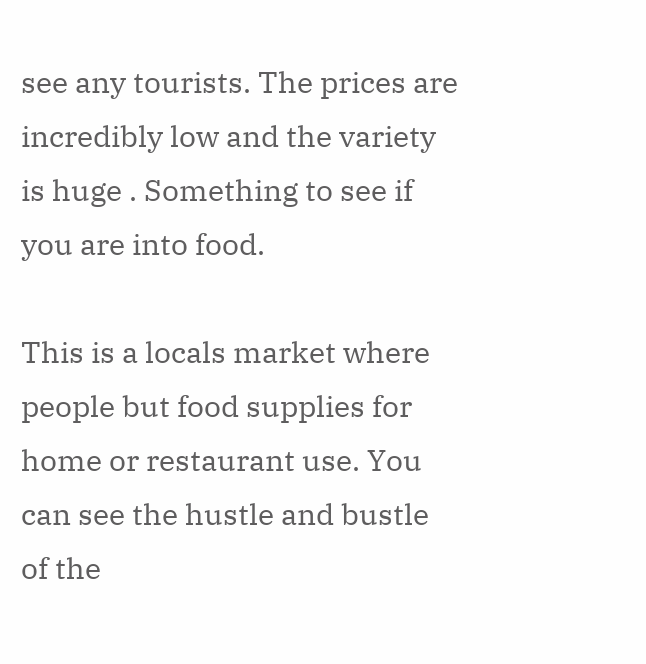see any tourists. The prices are incredibly low and the variety is huge . Something to see if you are into food.

This is a locals market where people but food supplies for home or restaurant use. You can see the hustle and bustle of the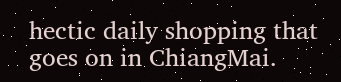hectic daily shopping that goes on in ChiangMai.